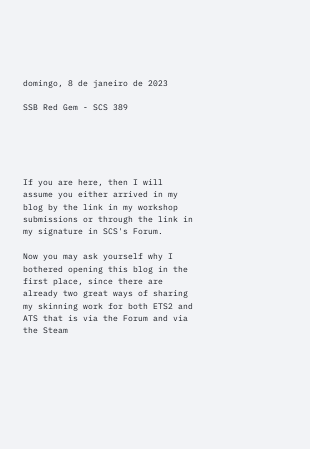domingo, 8 de janeiro de 2023

SSB Red Gem - SCS 389





If you are here, then I will assume you either arrived in my blog by the link in my workshop submissions or through the link in my signature in SCS's Forum.

Now you may ask yourself why I bothered opening this blog in the first place, since there are already two great ways of sharing my skinning work for both ETS2 and ATS that is via the Forum and via the Steam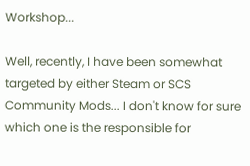Workshop...

Well, recently, I have been somewhat targeted by either Steam or SCS Community Mods... I don't know for sure which one is the responsible for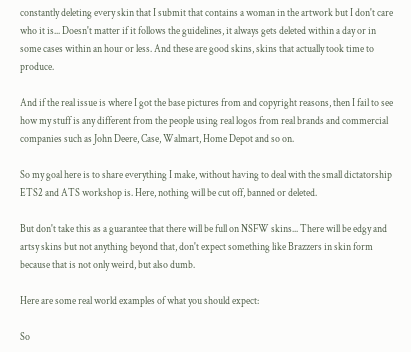constantly deleting every skin that I submit that contains a woman in the artwork but I don't care who it is... Doesn't matter if it follows the guidelines, it always gets deleted within a day or in some cases within an hour or less. And these are good skins, skins that actually took time to produce.

And if the real issue is where I got the base pictures from and copyright reasons, then I fail to see how my stuff is any different from the people using real logos from real brands and commercial companies such as John Deere, Case, Walmart, Home Depot and so on.

So my goal here is to share everything I make, without having to deal with the small dictatorship ETS2 and ATS workshop is. Here, nothing will be cut off, banned or deleted.

But don't take this as a guarantee that there will be full on NSFW skins... There will be edgy and artsy skins but not anything beyond that, don't expect something like Brazzers in skin form because that is not only weird, but also dumb.

Here are some real world examples of what you should expect:

So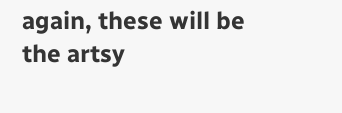again, these will be the artsy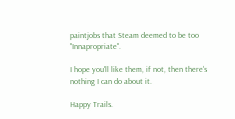paintjobs that Steam deemed to be too "Innapropriate".

I hope you'll like them, if not, then there's nothing I can do about it.

Happy Trails.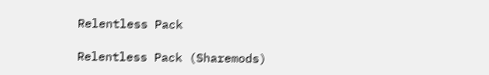Relentless Pack

Relentless Pack (Sharemods)